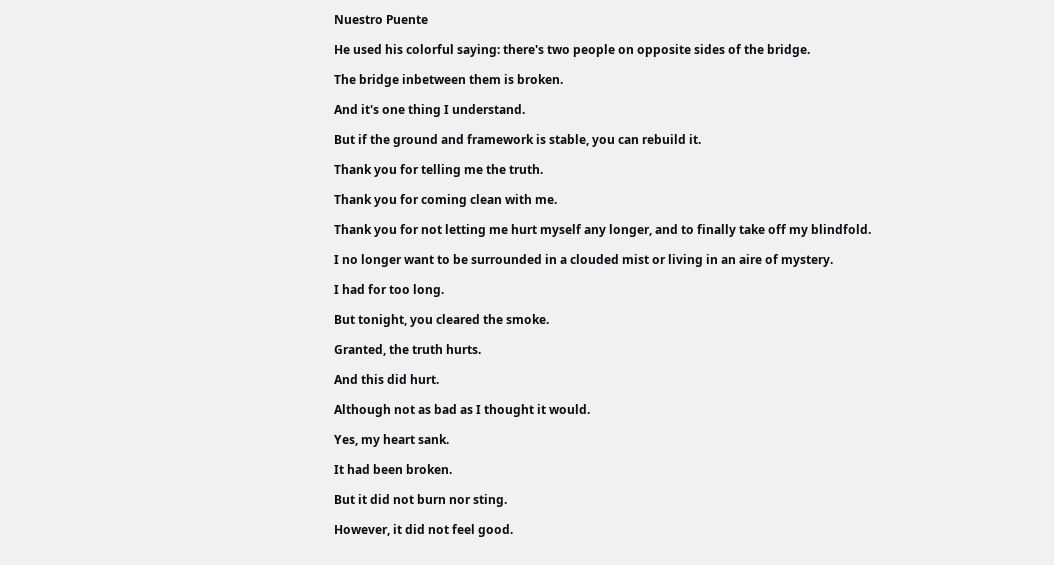Nuestro Puente

He used his colorful saying: there's two people on opposite sides of the bridge.

The bridge inbetween them is broken.

And it's one thing I understand.

But if the ground and framework is stable, you can rebuild it.

Thank you for telling me the truth.

Thank you for coming clean with me.

Thank you for not letting me hurt myself any longer, and to finally take off my blindfold.

I no longer want to be surrounded in a clouded mist or living in an aire of mystery.

I had for too long.

But tonight, you cleared the smoke.

Granted, the truth hurts.

And this did hurt.

Although not as bad as I thought it would.

Yes, my heart sank.

It had been broken.

But it did not burn nor sting.

However, it did not feel good.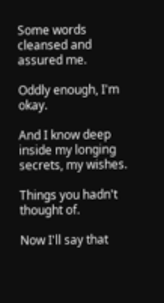Some words cleansed and assured me.

Oddly enough, I'm okay.

And I know deep inside my longing secrets, my wishes.

Things you hadn't thought of.

Now I'll say that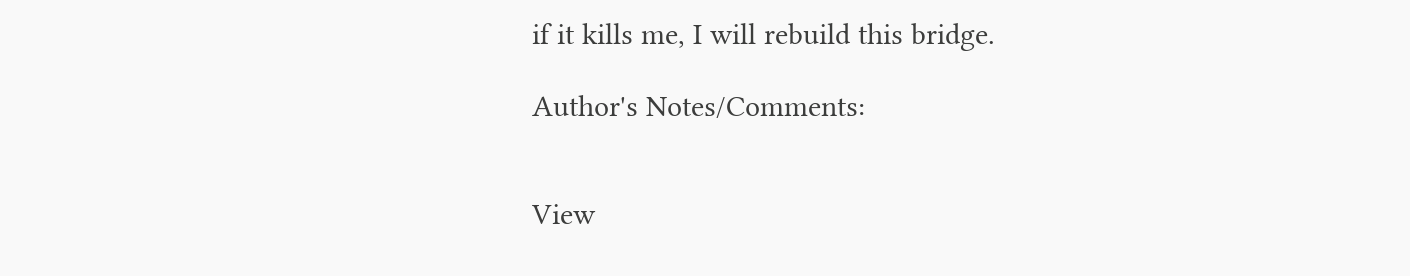if it kills me, I will rebuild this bridge.

Author's Notes/Comments:


View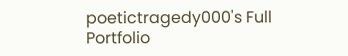poetictragedy000's Full Portfolio